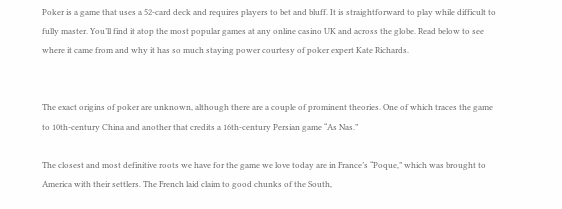Poker is a game that uses a 52-card deck and requires players to bet and bluff. It is straightforward to play while difficult to fully master. You’ll find it atop the most popular games at any online casino UK and across the globe. Read below to see where it came from and why it has so much staying power courtesy of poker expert Kate Richards.


The exact origins of poker are unknown, although there are a couple of prominent theories. One of which traces the game to 10th-century China and another that credits a 16th-century Persian game “As Nas.”

The closest and most definitive roots we have for the game we love today are in France’s “Poque,” which was brought to America with their settlers. The French laid claim to good chunks of the South,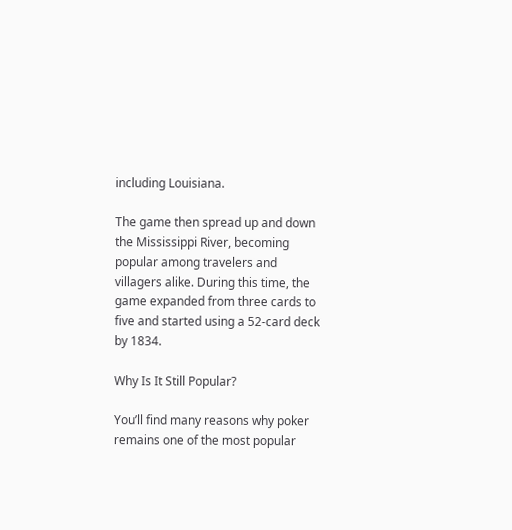including Louisiana.

The game then spread up and down the Mississippi River, becoming popular among travelers and villagers alike. During this time, the game expanded from three cards to five and started using a 52-card deck by 1834.

Why Is It Still Popular?

You’ll find many reasons why poker remains one of the most popular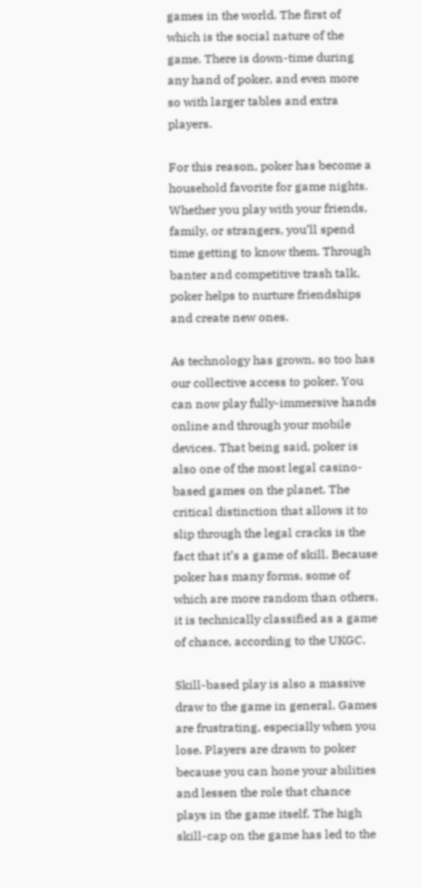games in the world. The first of which is the social nature of the game. There is down-time during any hand of poker, and even more so with larger tables and extra players.

For this reason, poker has become a household favorite for game nights. Whether you play with your friends, family, or strangers, you’ll spend time getting to know them. Through banter and competitive trash talk, poker helps to nurture friendships and create new ones.

As technology has grown, so too has our collective access to poker. You can now play fully-immersive hands online and through your mobile devices. That being said, poker is also one of the most legal casino-based games on the planet. The critical distinction that allows it to slip through the legal cracks is the fact that it’s a game of skill. Because poker has many forms, some of which are more random than others, it is technically classified as a game of chance, according to the UKGC.

Skill-based play is also a massive draw to the game in general. Games are frustrating, especially when you lose. Players are drawn to poker because you can hone your abilities and lessen the role that chance plays in the game itself. The high skill-cap on the game has led to the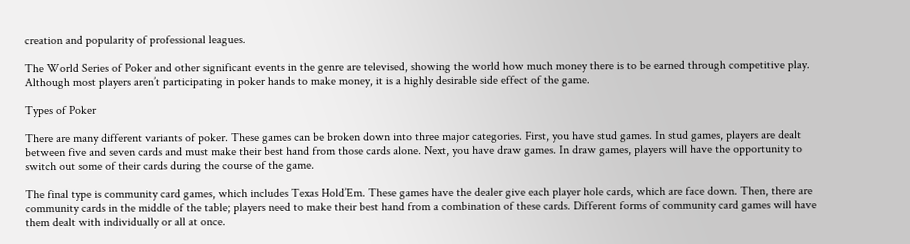creation and popularity of professional leagues.

The World Series of Poker and other significant events in the genre are televised, showing the world how much money there is to be earned through competitive play. Although most players aren’t participating in poker hands to make money, it is a highly desirable side effect of the game.

Types of Poker

There are many different variants of poker. These games can be broken down into three major categories. First, you have stud games. In stud games, players are dealt between five and seven cards and must make their best hand from those cards alone. Next, you have draw games. In draw games, players will have the opportunity to switch out some of their cards during the course of the game.

The final type is community card games, which includes Texas Hold’Em. These games have the dealer give each player hole cards, which are face down. Then, there are community cards in the middle of the table; players need to make their best hand from a combination of these cards. Different forms of community card games will have them dealt with individually or all at once.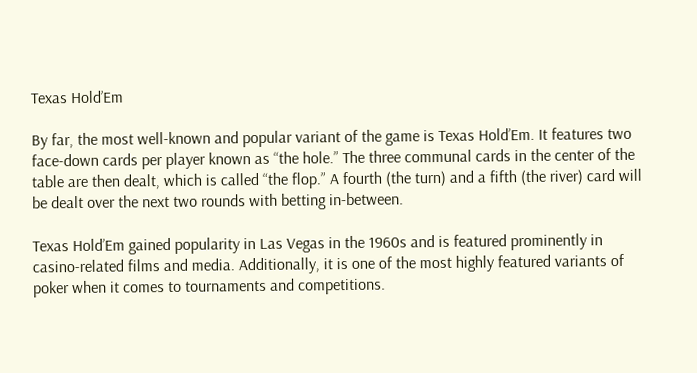Texas Hold’Em

By far, the most well-known and popular variant of the game is Texas Hold’Em. It features two face-down cards per player known as “the hole.” The three communal cards in the center of the table are then dealt, which is called “the flop.” A fourth (the turn) and a fifth (the river) card will be dealt over the next two rounds with betting in-between.

Texas Hold’Em gained popularity in Las Vegas in the 1960s and is featured prominently in casino-related films and media. Additionally, it is one of the most highly featured variants of poker when it comes to tournaments and competitions.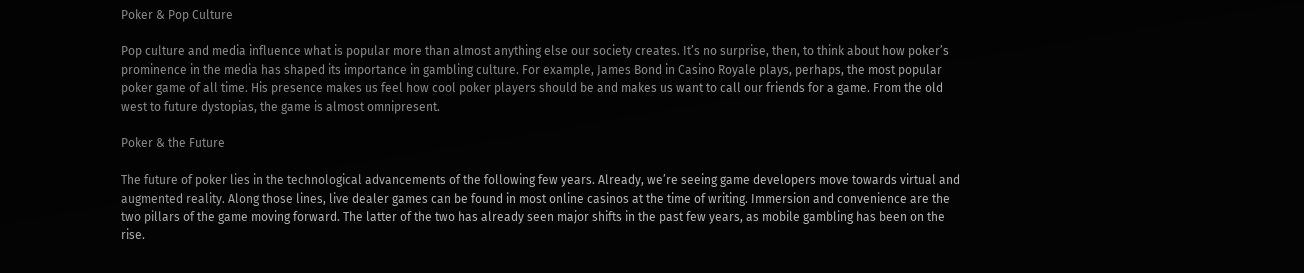Poker & Pop Culture

Pop culture and media influence what is popular more than almost anything else our society creates. It’s no surprise, then, to think about how poker’s prominence in the media has shaped its importance in gambling culture. For example, James Bond in Casino Royale plays, perhaps, the most popular poker game of all time. His presence makes us feel how cool poker players should be and makes us want to call our friends for a game. From the old west to future dystopias, the game is almost omnipresent.

Poker & the Future

The future of poker lies in the technological advancements of the following few years. Already, we’re seeing game developers move towards virtual and augmented reality. Along those lines, live dealer games can be found in most online casinos at the time of writing. Immersion and convenience are the two pillars of the game moving forward. The latter of the two has already seen major shifts in the past few years, as mobile gambling has been on the rise.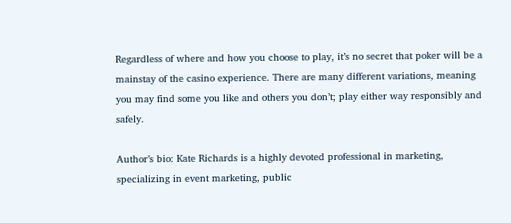Regardless of where and how you choose to play, it’s no secret that poker will be a mainstay of the casino experience. There are many different variations, meaning you may find some you like and others you don’t; play either way responsibly and safely.

Author’s bio: Kate Richards is a highly devoted professional in marketing, specializing in event marketing, public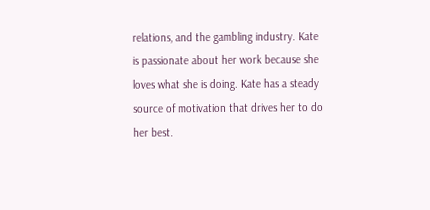relations, and the gambling industry. Kate is passionate about her work because she loves what she is doing. Kate has a steady source of motivation that drives her to do her best.